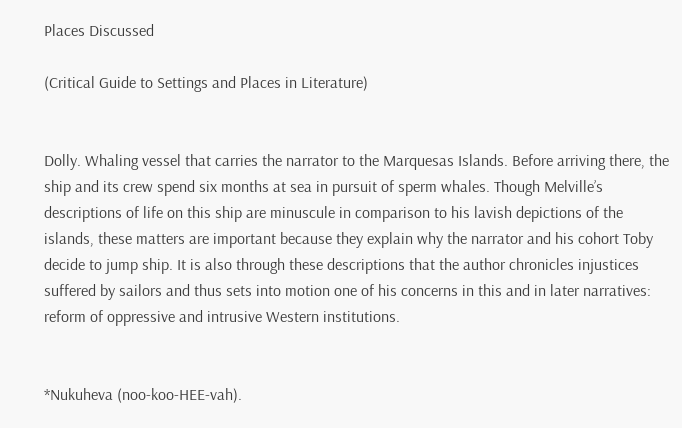Places Discussed

(Critical Guide to Settings and Places in Literature)


Dolly. Whaling vessel that carries the narrator to the Marquesas Islands. Before arriving there, the ship and its crew spend six months at sea in pursuit of sperm whales. Though Melville’s descriptions of life on this ship are minuscule in comparison to his lavish depictions of the islands, these matters are important because they explain why the narrator and his cohort Toby decide to jump ship. It is also through these descriptions that the author chronicles injustices suffered by sailors and thus sets into motion one of his concerns in this and in later narratives: reform of oppressive and intrusive Western institutions.


*Nukuheva (noo-koo-HEE-vah).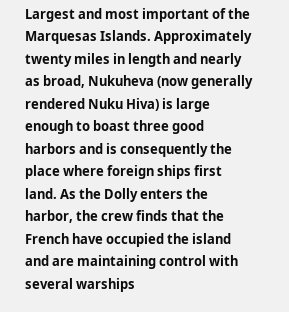Largest and most important of the Marquesas Islands. Approximately twenty miles in length and nearly as broad, Nukuheva (now generally rendered Nuku Hiva) is large enough to boast three good harbors and is consequently the place where foreign ships first land. As the Dolly enters the harbor, the crew finds that the French have occupied the island and are maintaining control with several warships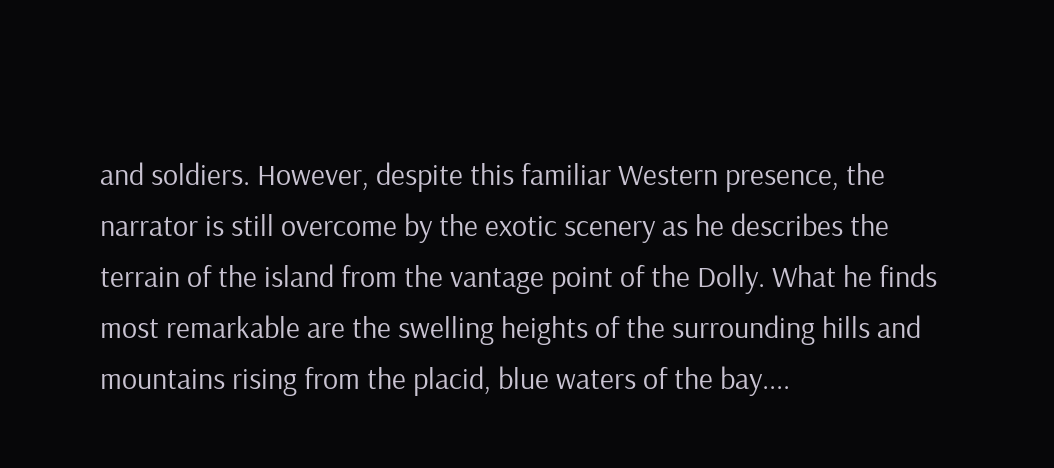and soldiers. However, despite this familiar Western presence, the narrator is still overcome by the exotic scenery as he describes the terrain of the island from the vantage point of the Dolly. What he finds most remarkable are the swelling heights of the surrounding hills and mountains rising from the placid, blue waters of the bay....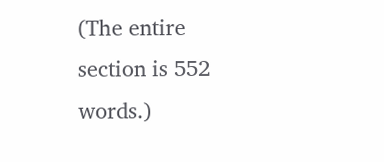(The entire section is 552 words.)